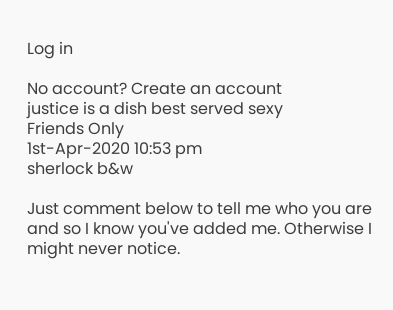Log in

No account? Create an account
justice is a dish best served sexy
Friends Only
1st-Apr-2020 10:53 pm
sherlock b&w

Just comment below to tell me who you are and so I know you've added me. Otherwise I might never notice.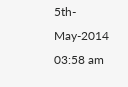5th-May-2014 03:58 am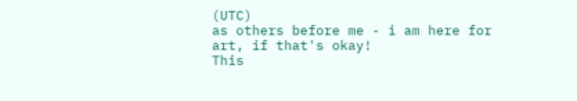(UTC)
as others before me - i am here for art, if that's okay!
This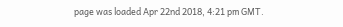page was loaded Apr 22nd 2018, 4:21 pm GMT.